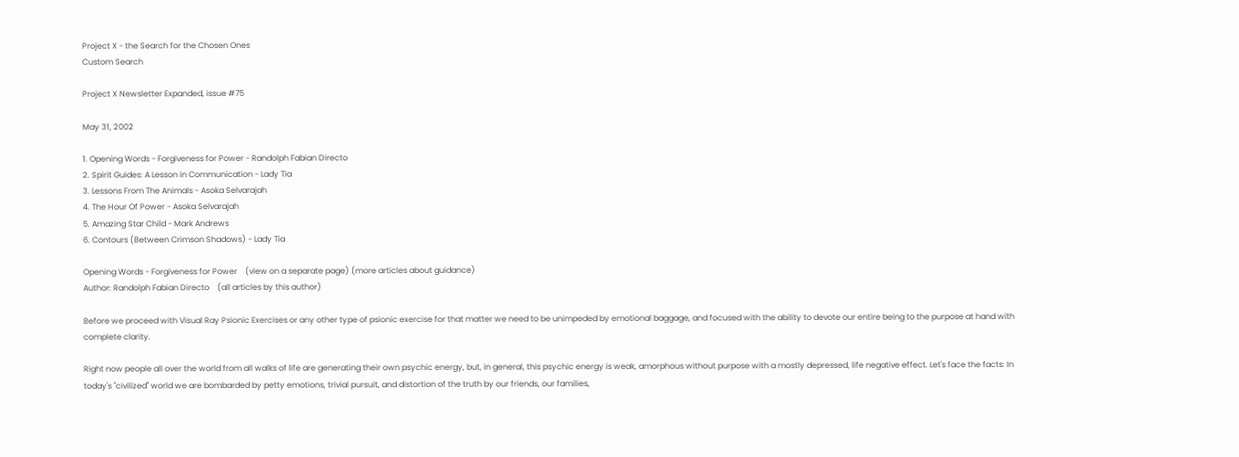Project X - the Search for the Chosen Ones
Custom Search

Project X Newsletter Expanded, issue #75

May 31, 2002

1. Opening Words - Forgiveness for Power - Randolph Fabian Directo
2. Spirit Guides: A Lesson in Communication - Lady Tia
3. Lessons From The Animals - Asoka Selvarajah
4. The Hour Of Power - Asoka Selvarajah
5. Amazing Star Child - Mark Andrews
6. Contours (Between Crimson Shadows) - Lady Tia

Opening Words - Forgiveness for Power    (view on a separate page) (more articles about guidance)
Author: Randolph Fabian Directo    (all articles by this author)

Before we proceed with Visual Ray Psionic Exercises or any other type of psionic exercise for that matter we need to be unimpeded by emotional baggage, and focused with the ability to devote our entire being to the purpose at hand with complete clarity.

Right now people all over the world from all walks of life are generating their own psychic energy, but, in general, this psychic energy is weak, amorphous without purpose with a mostly depressed, life negative effect. Let's face the facts: In today's "civilized" world we are bombarded by petty emotions, trivial pursuit, and distortion of the truth by our friends, our families,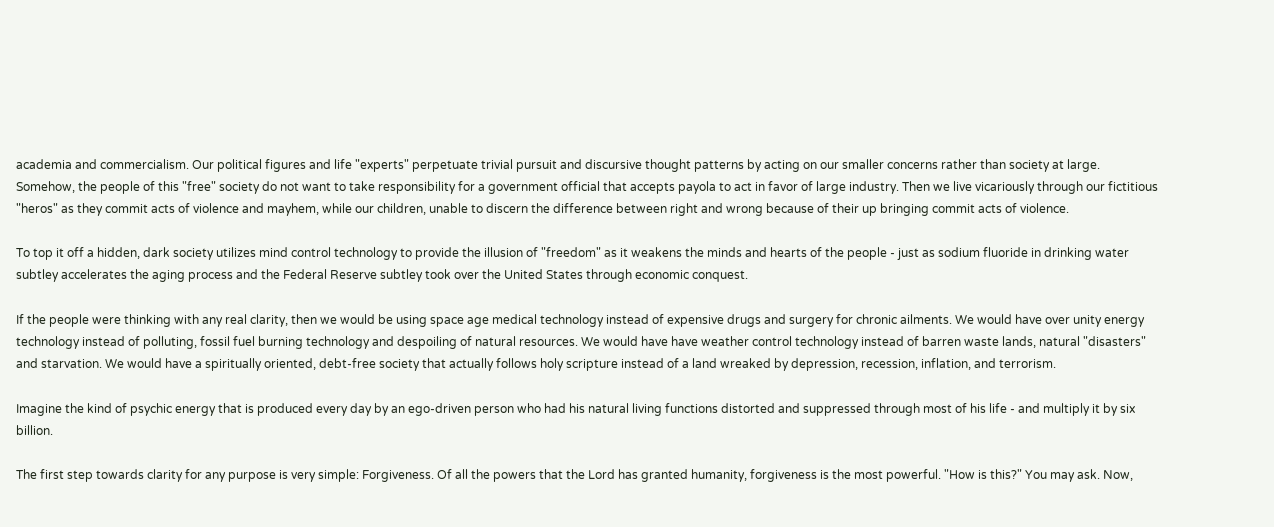academia and commercialism. Our political figures and life "experts" perpetuate trivial pursuit and discursive thought patterns by acting on our smaller concerns rather than society at large. Somehow, the people of this "free" society do not want to take responsibility for a government official that accepts payola to act in favor of large industry. Then we live vicariously through our fictitious "heros" as they commit acts of violence and mayhem, while our children, unable to discern the difference between right and wrong because of their up bringing commit acts of violence.

To top it off a hidden, dark society utilizes mind control technology to provide the illusion of "freedom" as it weakens the minds and hearts of the people - just as sodium fluoride in drinking water subtley accelerates the aging process and the Federal Reserve subtley took over the United States through economic conquest.

If the people were thinking with any real clarity, then we would be using space age medical technology instead of expensive drugs and surgery for chronic ailments. We would have over unity energy technology instead of polluting, fossil fuel burning technology and despoiling of natural resources. We would have have weather control technology instead of barren waste lands, natural "disasters" and starvation. We would have a spiritually oriented, debt-free society that actually follows holy scripture instead of a land wreaked by depression, recession, inflation, and terrorism.

Imagine the kind of psychic energy that is produced every day by an ego-driven person who had his natural living functions distorted and suppressed through most of his life - and multiply it by six billion.

The first step towards clarity for any purpose is very simple: Forgiveness. Of all the powers that the Lord has granted humanity, forgiveness is the most powerful. "How is this?" You may ask. Now,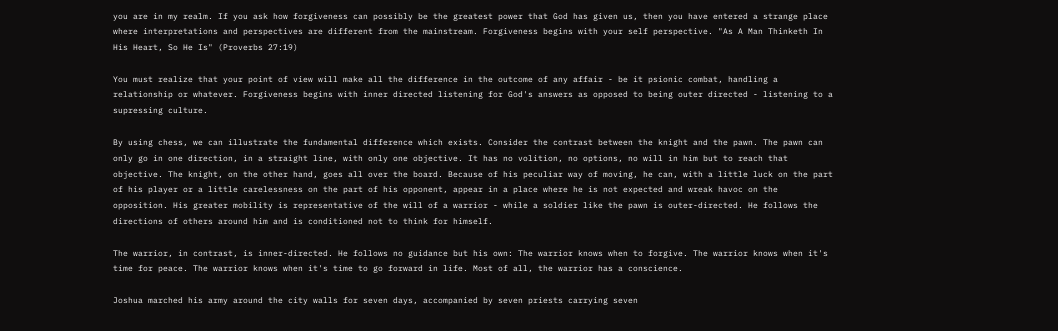you are in my realm. If you ask how forgiveness can possibly be the greatest power that God has given us, then you have entered a strange place where interpretations and perspectives are different from the mainstream. Forgiveness begins with your self perspective. "As A Man Thinketh In His Heart, So He Is" (Proverbs 27:19)

You must realize that your point of view will make all the difference in the outcome of any affair - be it psionic combat, handling a relationship or whatever. Forgiveness begins with inner directed listening for God's answers as opposed to being outer directed - listening to a supressing culture.

By using chess, we can illustrate the fundamental difference which exists. Consider the contrast between the knight and the pawn. The pawn can only go in one direction, in a straight line, with only one objective. It has no volition, no options, no will in him but to reach that objective. The knight, on the other hand, goes all over the board. Because of his peculiar way of moving, he can, with a little luck on the part of his player or a little carelessness on the part of his opponent, appear in a place where he is not expected and wreak havoc on the opposition. His greater mobility is representative of the will of a warrior - while a soldier like the pawn is outer-directed. He follows the directions of others around him and is conditioned not to think for himself.

The warrior, in contrast, is inner-directed. He follows no guidance but his own: The warrior knows when to forgive. The warrior knows when it's time for peace. The warrior knows when it's time to go forward in life. Most of all, the warrior has a conscience.

Joshua marched his army around the city walls for seven days, accompanied by seven priests carrying seven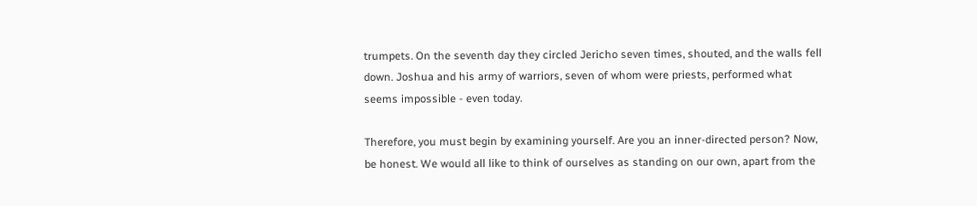trumpets. On the seventh day they circled Jericho seven times, shouted, and the walls fell down. Joshua and his army of warriors, seven of whom were priests, performed what seems impossible - even today.

Therefore, you must begin by examining yourself. Are you an inner-directed person? Now, be honest. We would all like to think of ourselves as standing on our own, apart from the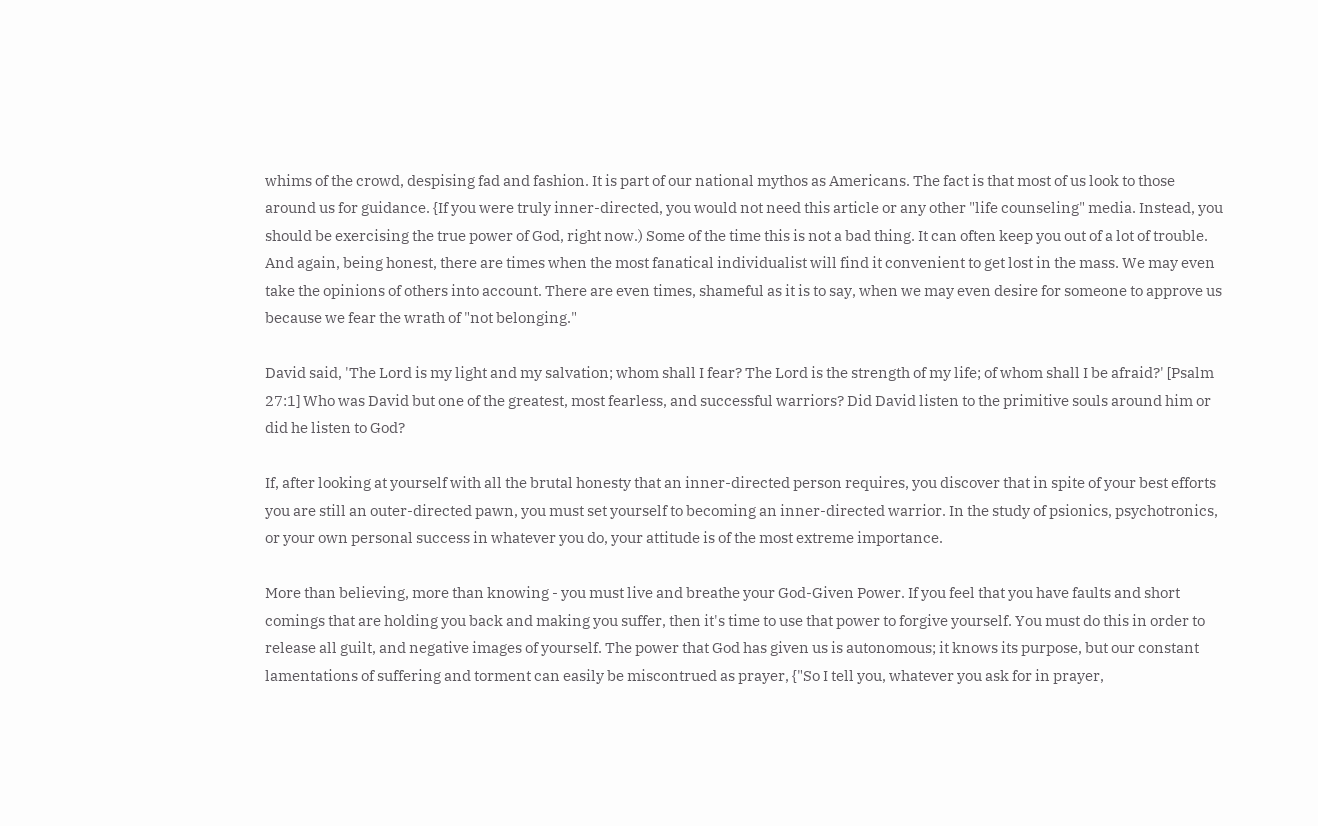whims of the crowd, despising fad and fashion. It is part of our national mythos as Americans. The fact is that most of us look to those around us for guidance. {If you were truly inner-directed, you would not need this article or any other "life counseling" media. Instead, you should be exercising the true power of God, right now.) Some of the time this is not a bad thing. It can often keep you out of a lot of trouble. And again, being honest, there are times when the most fanatical individualist will find it convenient to get lost in the mass. We may even take the opinions of others into account. There are even times, shameful as it is to say, when we may even desire for someone to approve us because we fear the wrath of "not belonging."

David said, 'The Lord is my light and my salvation; whom shall I fear? The Lord is the strength of my life; of whom shall I be afraid?' [Psalm 27:1] Who was David but one of the greatest, most fearless, and successful warriors? Did David listen to the primitive souls around him or did he listen to God?

If, after looking at yourself with all the brutal honesty that an inner-directed person requires, you discover that in spite of your best efforts you are still an outer-directed pawn, you must set yourself to becoming an inner-directed warrior. In the study of psionics, psychotronics, or your own personal success in whatever you do, your attitude is of the most extreme importance.

More than believing, more than knowing - you must live and breathe your God-Given Power. If you feel that you have faults and short comings that are holding you back and making you suffer, then it's time to use that power to forgive yourself. You must do this in order to release all guilt, and negative images of yourself. The power that God has given us is autonomous; it knows its purpose, but our constant lamentations of suffering and torment can easily be miscontrued as prayer, {"So I tell you, whatever you ask for in prayer,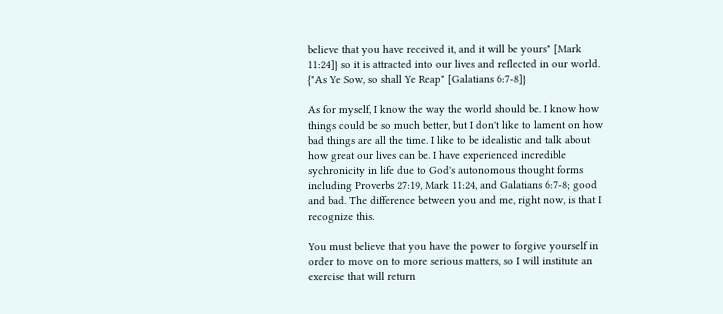believe that you have received it, and it will be yours" [Mark 11:24]} so it is attracted into our lives and reflected in our world. {"As Ye Sow, so shall Ye Reap" [Galatians 6:7-8]}

As for myself, I know the way the world should be. I know how things could be so much better, but I don't like to lament on how bad things are all the time. I like to be idealistic and talk about how great our lives can be. I have experienced incredible sychronicity in life due to God's autonomous thought forms including Proverbs 27:19, Mark 11:24, and Galatians 6:7-8; good and bad. The difference between you and me, right now, is that I recognize this.

You must believe that you have the power to forgive yourself in order to move on to more serious matters, so I will institute an exercise that will return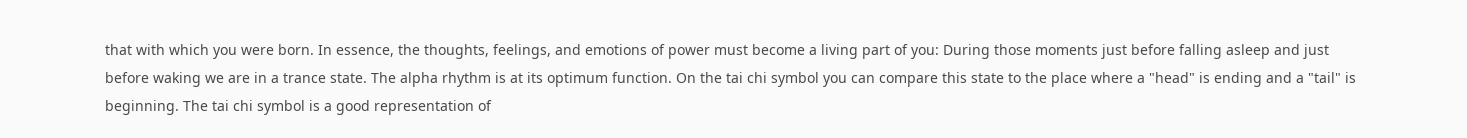that with which you were born. In essence, the thoughts, feelings, and emotions of power must become a living part of you: During those moments just before falling asleep and just before waking we are in a trance state. The alpha rhythm is at its optimum function. On the tai chi symbol you can compare this state to the place where a "head" is ending and a "tail" is beginning. The tai chi symbol is a good representation of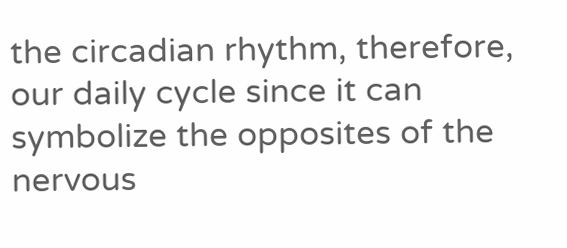the circadian rhythm, therefore, our daily cycle since it can symbolize the opposites of the nervous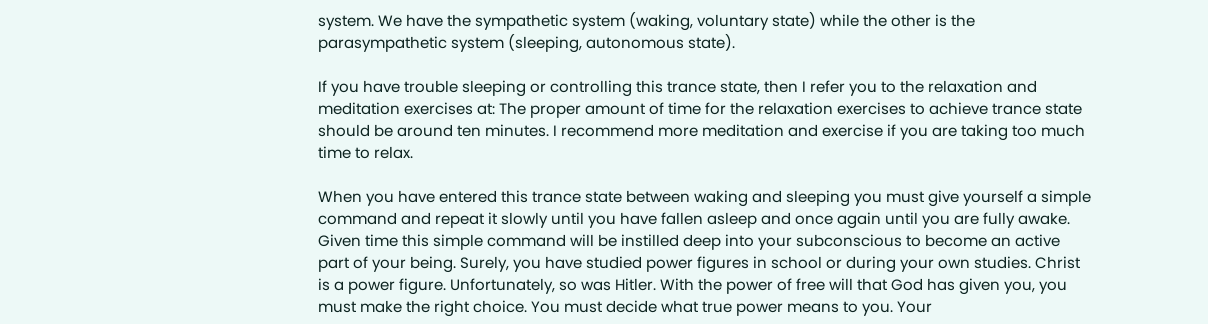system. We have the sympathetic system (waking, voluntary state) while the other is the parasympathetic system (sleeping, autonomous state).

If you have trouble sleeping or controlling this trance state, then I refer you to the relaxation and meditation exercises at: The proper amount of time for the relaxation exercises to achieve trance state should be around ten minutes. I recommend more meditation and exercise if you are taking too much time to relax.

When you have entered this trance state between waking and sleeping you must give yourself a simple command and repeat it slowly until you have fallen asleep and once again until you are fully awake. Given time this simple command will be instilled deep into your subconscious to become an active part of your being. Surely, you have studied power figures in school or during your own studies. Christ is a power figure. Unfortunately, so was Hitler. With the power of free will that God has given you, you must make the right choice. You must decide what true power means to you. Your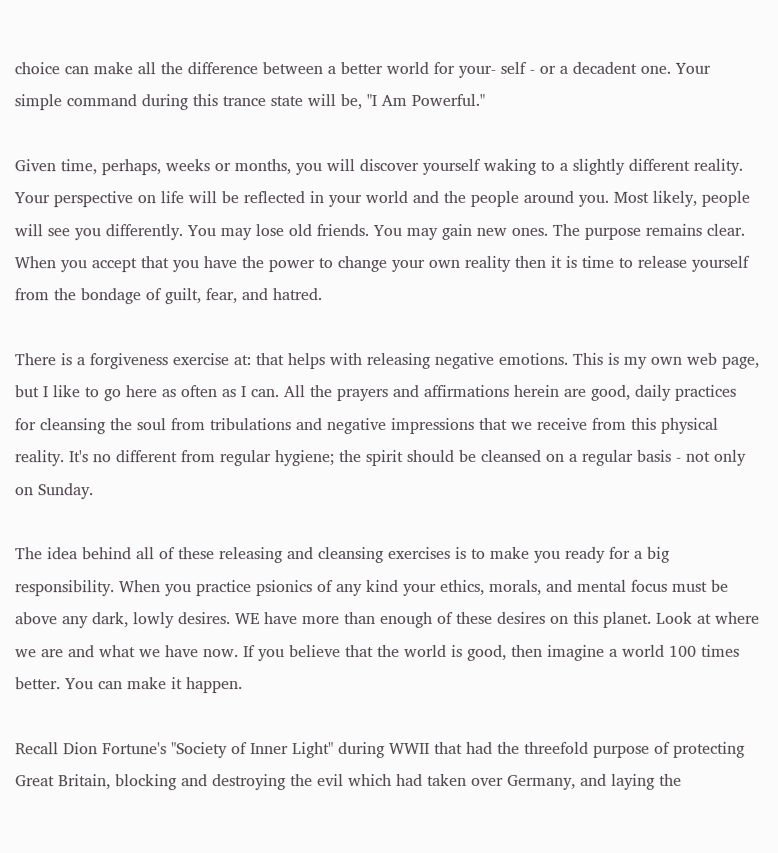choice can make all the difference between a better world for your- self - or a decadent one. Your simple command during this trance state will be, "I Am Powerful."

Given time, perhaps, weeks or months, you will discover yourself waking to a slightly different reality. Your perspective on life will be reflected in your world and the people around you. Most likely, people will see you differently. You may lose old friends. You may gain new ones. The purpose remains clear. When you accept that you have the power to change your own reality then it is time to release yourself from the bondage of guilt, fear, and hatred.

There is a forgiveness exercise at: that helps with releasing negative emotions. This is my own web page, but I like to go here as often as I can. All the prayers and affirmations herein are good, daily practices for cleansing the soul from tribulations and negative impressions that we receive from this physical reality. It's no different from regular hygiene; the spirit should be cleansed on a regular basis - not only on Sunday.

The idea behind all of these releasing and cleansing exercises is to make you ready for a big responsibility. When you practice psionics of any kind your ethics, morals, and mental focus must be above any dark, lowly desires. WE have more than enough of these desires on this planet. Look at where we are and what we have now. If you believe that the world is good, then imagine a world 100 times better. You can make it happen.

Recall Dion Fortune's "Society of Inner Light" during WWII that had the threefold purpose of protecting Great Britain, blocking and destroying the evil which had taken over Germany, and laying the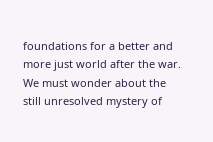foundations for a better and more just world after the war. We must wonder about the still unresolved mystery of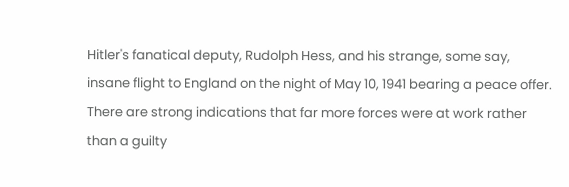Hitler's fanatical deputy, Rudolph Hess, and his strange, some say, insane flight to England on the night of May 10, 1941 bearing a peace offer. There are strong indications that far more forces were at work rather than a guilty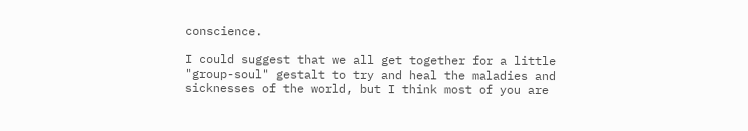conscience.

I could suggest that we all get together for a little "group-soul" gestalt to try and heal the maladies and sicknesses of the world, but I think most of you are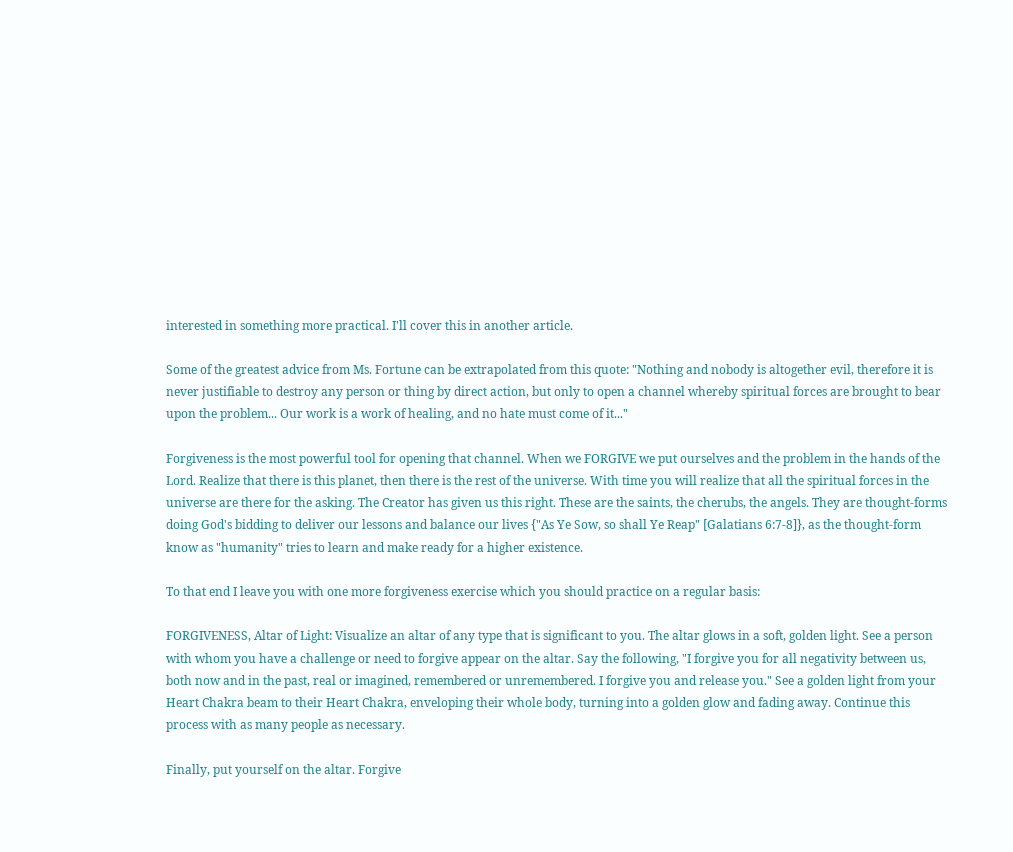interested in something more practical. I'll cover this in another article.

Some of the greatest advice from Ms. Fortune can be extrapolated from this quote: "Nothing and nobody is altogether evil, therefore it is never justifiable to destroy any person or thing by direct action, but only to open a channel whereby spiritual forces are brought to bear upon the problem... Our work is a work of healing, and no hate must come of it..."

Forgiveness is the most powerful tool for opening that channel. When we FORGIVE we put ourselves and the problem in the hands of the Lord. Realize that there is this planet, then there is the rest of the universe. With time you will realize that all the spiritual forces in the universe are there for the asking. The Creator has given us this right. These are the saints, the cherubs, the angels. They are thought-forms doing God's bidding to deliver our lessons and balance our lives {"As Ye Sow, so shall Ye Reap" [Galatians 6:7-8]}, as the thought-form know as "humanity" tries to learn and make ready for a higher existence.

To that end I leave you with one more forgiveness exercise which you should practice on a regular basis:

FORGIVENESS, Altar of Light: Visualize an altar of any type that is significant to you. The altar glows in a soft, golden light. See a person with whom you have a challenge or need to forgive appear on the altar. Say the following, "I forgive you for all negativity between us, both now and in the past, real or imagined, remembered or unremembered. I forgive you and release you." See a golden light from your Heart Chakra beam to their Heart Chakra, enveloping their whole body, turning into a golden glow and fading away. Continue this process with as many people as necessary.

Finally, put yourself on the altar. Forgive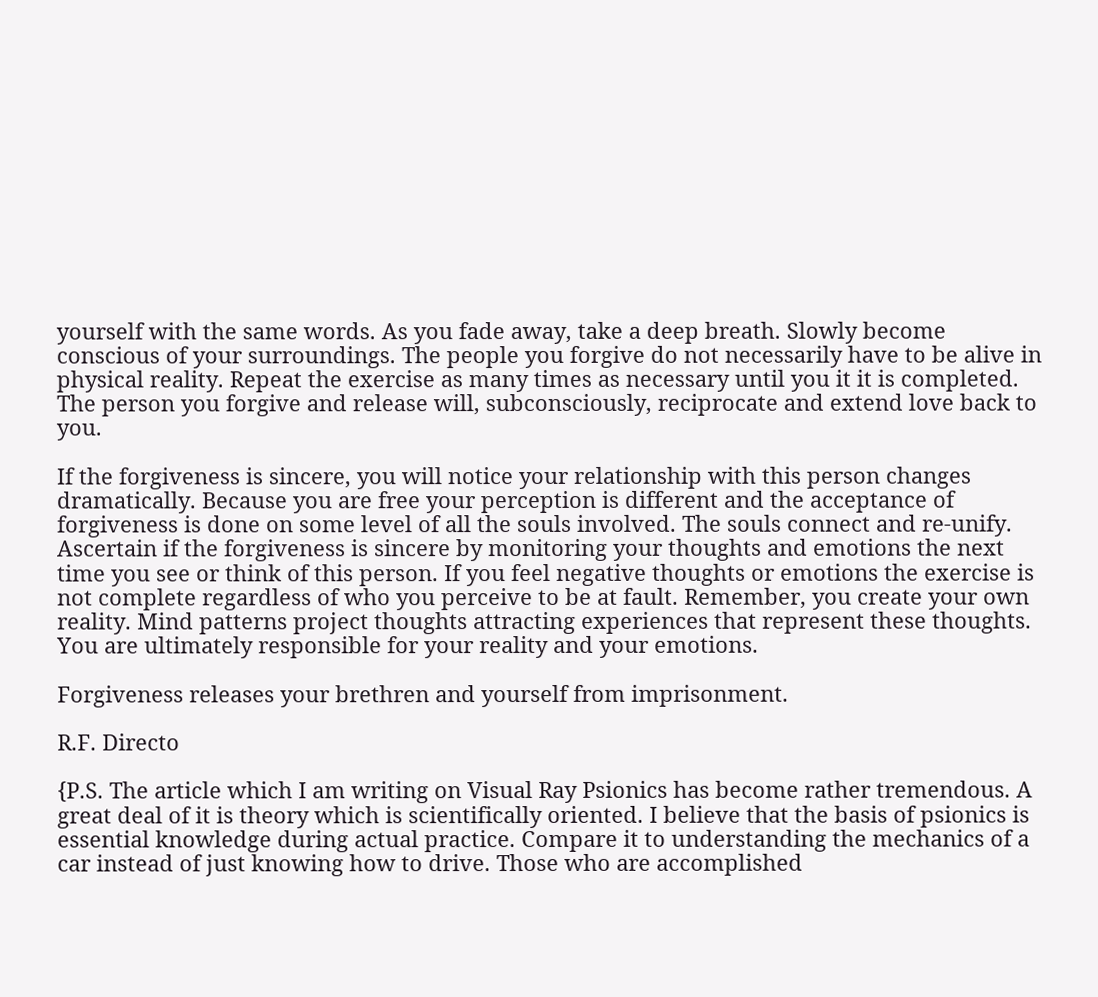yourself with the same words. As you fade away, take a deep breath. Slowly become conscious of your surroundings. The people you forgive do not necessarily have to be alive in physical reality. Repeat the exercise as many times as necessary until you it it is completed. The person you forgive and release will, subconsciously, reciprocate and extend love back to you.

If the forgiveness is sincere, you will notice your relationship with this person changes dramatically. Because you are free your perception is different and the acceptance of forgiveness is done on some level of all the souls involved. The souls connect and re-unify. Ascertain if the forgiveness is sincere by monitoring your thoughts and emotions the next time you see or think of this person. If you feel negative thoughts or emotions the exercise is not complete regardless of who you perceive to be at fault. Remember, you create your own reality. Mind patterns project thoughts attracting experiences that represent these thoughts. You are ultimately responsible for your reality and your emotions.

Forgiveness releases your brethren and yourself from imprisonment.

R.F. Directo

{P.S. The article which I am writing on Visual Ray Psionics has become rather tremendous. A great deal of it is theory which is scientifically oriented. I believe that the basis of psionics is essential knowledge during actual practice. Compare it to understanding the mechanics of a car instead of just knowing how to drive. Those who are accomplished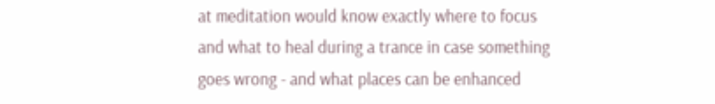at meditation would know exactly where to focus and what to heal during a trance in case something goes wrong - and what places can be enhanced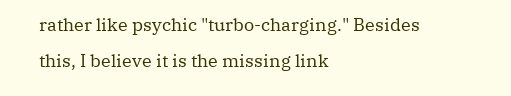rather like psychic "turbo-charging." Besides this, I believe it is the missing link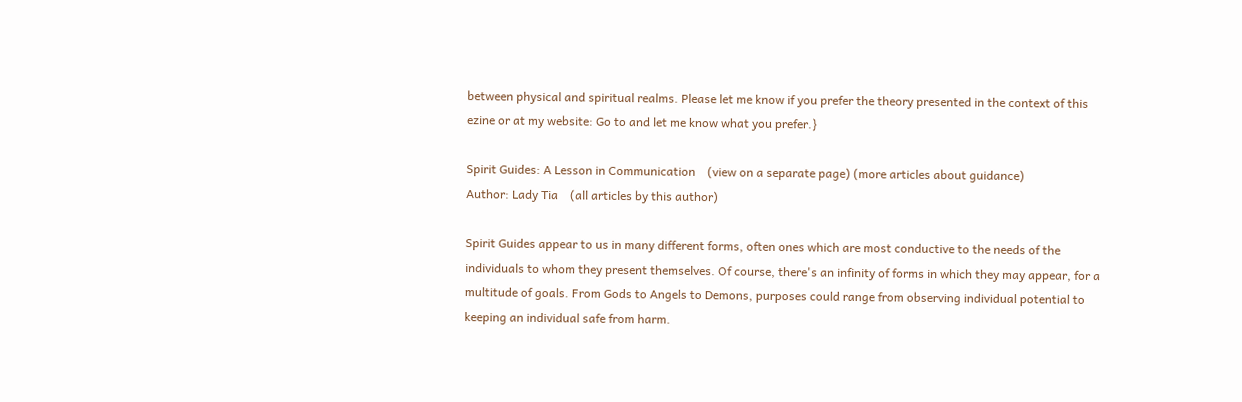between physical and spiritual realms. Please let me know if you prefer the theory presented in the context of this ezine or at my website: Go to and let me know what you prefer.}

Spirit Guides: A Lesson in Communication    (view on a separate page) (more articles about guidance)
Author: Lady Tia    (all articles by this author)

Spirit Guides appear to us in many different forms, often ones which are most conductive to the needs of the individuals to whom they present themselves. Of course, there's an infinity of forms in which they may appear, for a multitude of goals. From Gods to Angels to Demons, purposes could range from observing individual potential to keeping an individual safe from harm.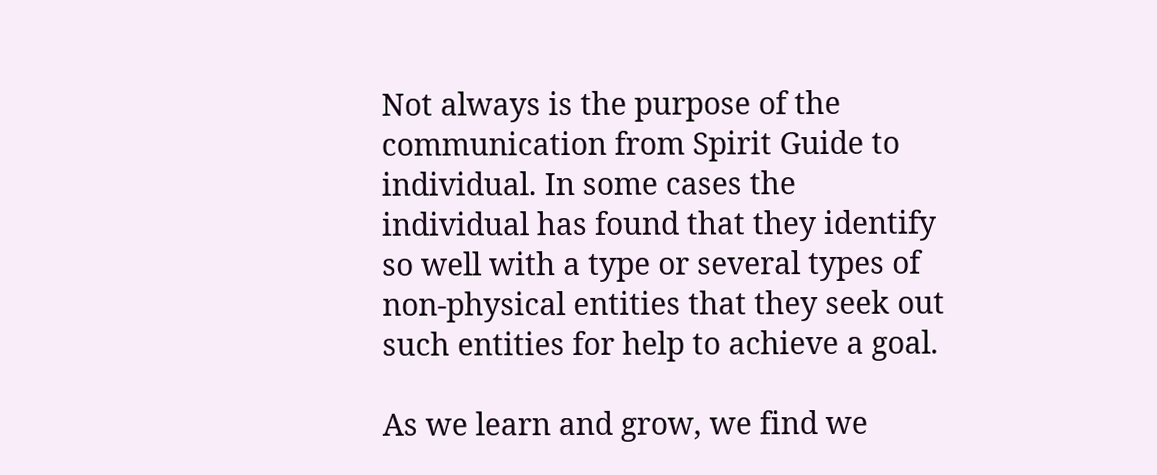Not always is the purpose of the communication from Spirit Guide to individual. In some cases the individual has found that they identify so well with a type or several types of non-physical entities that they seek out such entities for help to achieve a goal.

As we learn and grow, we find we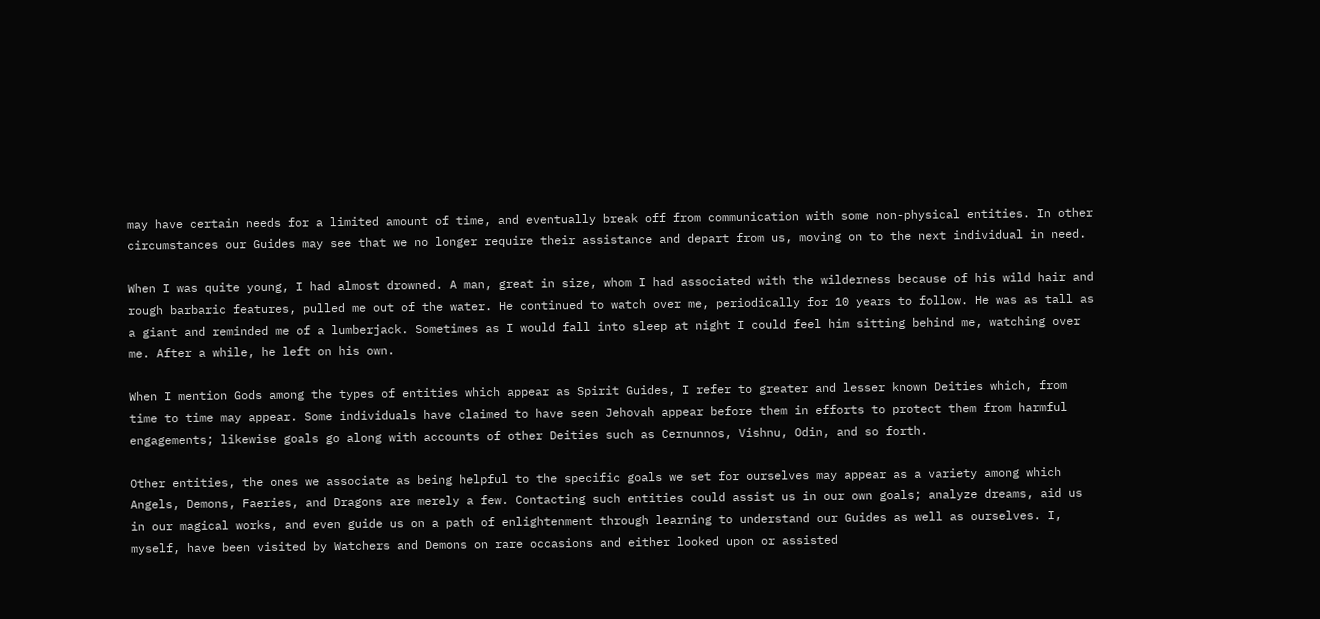may have certain needs for a limited amount of time, and eventually break off from communication with some non-physical entities. In other circumstances our Guides may see that we no longer require their assistance and depart from us, moving on to the next individual in need.

When I was quite young, I had almost drowned. A man, great in size, whom I had associated with the wilderness because of his wild hair and rough barbaric features, pulled me out of the water. He continued to watch over me, periodically for 10 years to follow. He was as tall as a giant and reminded me of a lumberjack. Sometimes as I would fall into sleep at night I could feel him sitting behind me, watching over me. After a while, he left on his own.

When I mention Gods among the types of entities which appear as Spirit Guides, I refer to greater and lesser known Deities which, from time to time may appear. Some individuals have claimed to have seen Jehovah appear before them in efforts to protect them from harmful engagements; likewise goals go along with accounts of other Deities such as Cernunnos, Vishnu, Odin, and so forth.

Other entities, the ones we associate as being helpful to the specific goals we set for ourselves may appear as a variety among which Angels, Demons, Faeries, and Dragons are merely a few. Contacting such entities could assist us in our own goals; analyze dreams, aid us in our magical works, and even guide us on a path of enlightenment through learning to understand our Guides as well as ourselves. I, myself, have been visited by Watchers and Demons on rare occasions and either looked upon or assisted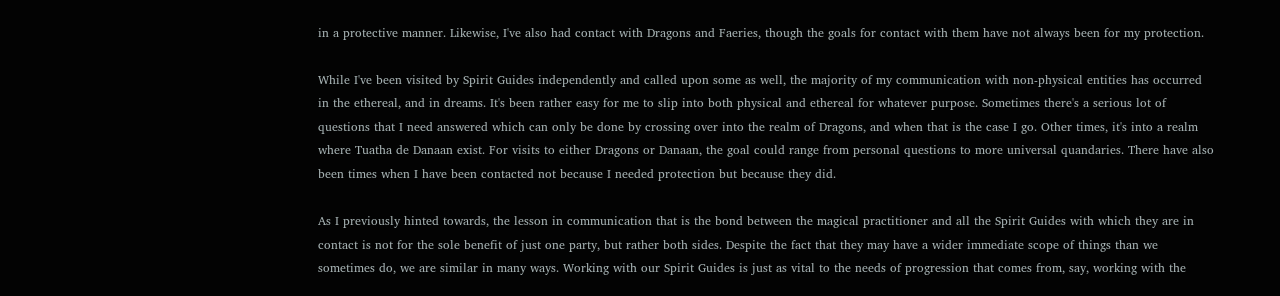in a protective manner. Likewise, I've also had contact with Dragons and Faeries, though the goals for contact with them have not always been for my protection.

While I've been visited by Spirit Guides independently and called upon some as well, the majority of my communication with non-physical entities has occurred in the ethereal, and in dreams. It's been rather easy for me to slip into both physical and ethereal for whatever purpose. Sometimes there's a serious lot of questions that I need answered which can only be done by crossing over into the realm of Dragons, and when that is the case I go. Other times, it's into a realm where Tuatha de Danaan exist. For visits to either Dragons or Danaan, the goal could range from personal questions to more universal quandaries. There have also been times when I have been contacted not because I needed protection but because they did.

As I previously hinted towards, the lesson in communication that is the bond between the magical practitioner and all the Spirit Guides with which they are in contact is not for the sole benefit of just one party, but rather both sides. Despite the fact that they may have a wider immediate scope of things than we sometimes do, we are similar in many ways. Working with our Spirit Guides is just as vital to the needs of progression that comes from, say, working with the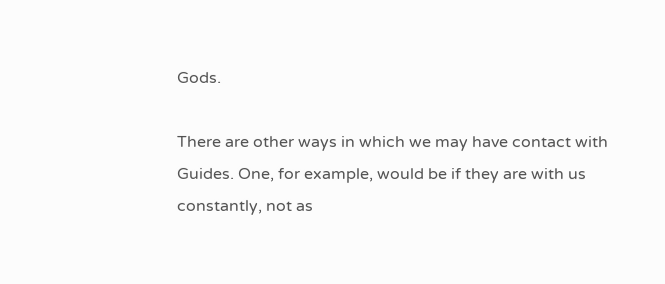Gods.

There are other ways in which we may have contact with Guides. One, for example, would be if they are with us constantly, not as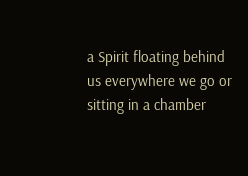a Spirit floating behind us everywhere we go or sitting in a chamber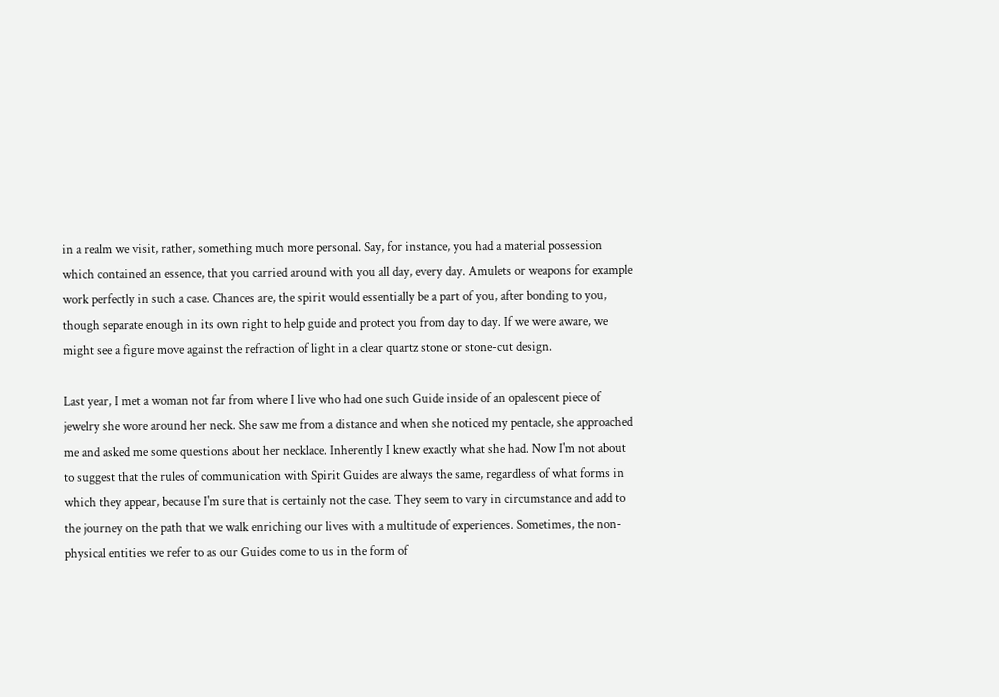in a realm we visit, rather, something much more personal. Say, for instance, you had a material possession which contained an essence, that you carried around with you all day, every day. Amulets or weapons for example work perfectly in such a case. Chances are, the spirit would essentially be a part of you, after bonding to you, though separate enough in its own right to help guide and protect you from day to day. If we were aware, we might see a figure move against the refraction of light in a clear quartz stone or stone-cut design.

Last year, I met a woman not far from where I live who had one such Guide inside of an opalescent piece of jewelry she wore around her neck. She saw me from a distance and when she noticed my pentacle, she approached me and asked me some questions about her necklace. Inherently I knew exactly what she had. Now I'm not about to suggest that the rules of communication with Spirit Guides are always the same, regardless of what forms in which they appear, because I'm sure that is certainly not the case. They seem to vary in circumstance and add to the journey on the path that we walk enriching our lives with a multitude of experiences. Sometimes, the non-physical entities we refer to as our Guides come to us in the form of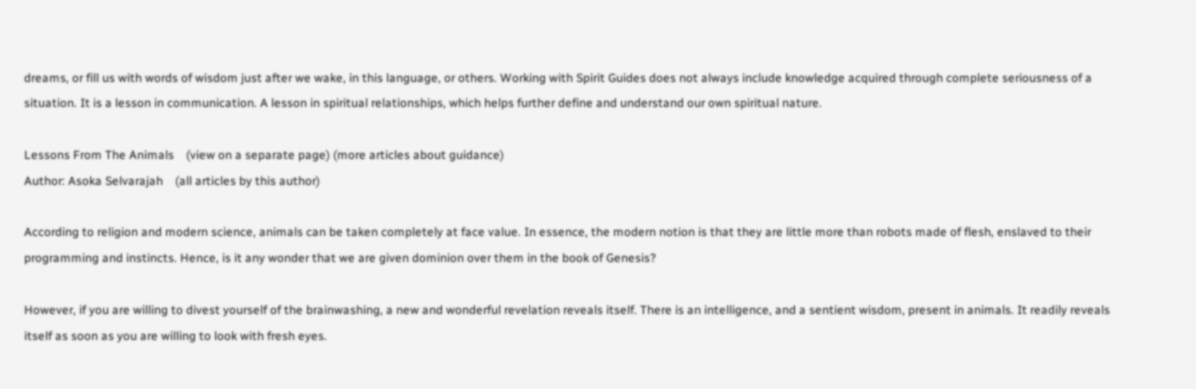dreams, or fill us with words of wisdom just after we wake, in this language, or others. Working with Spirit Guides does not always include knowledge acquired through complete seriousness of a situation. It is a lesson in communication. A lesson in spiritual relationships, which helps further define and understand our own spiritual nature.

Lessons From The Animals    (view on a separate page) (more articles about guidance)
Author: Asoka Selvarajah    (all articles by this author)

According to religion and modern science, animals can be taken completely at face value. In essence, the modern notion is that they are little more than robots made of flesh, enslaved to their programming and instincts. Hence, is it any wonder that we are given dominion over them in the book of Genesis?

However, if you are willing to divest yourself of the brainwashing, a new and wonderful revelation reveals itself. There is an intelligence, and a sentient wisdom, present in animals. It readily reveals itself as soon as you are willing to look with fresh eyes.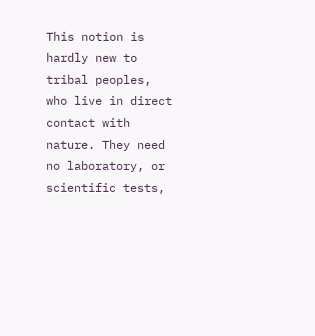This notion is hardly new to tribal peoples, who live in direct contact with nature. They need no laboratory, or scientific tests,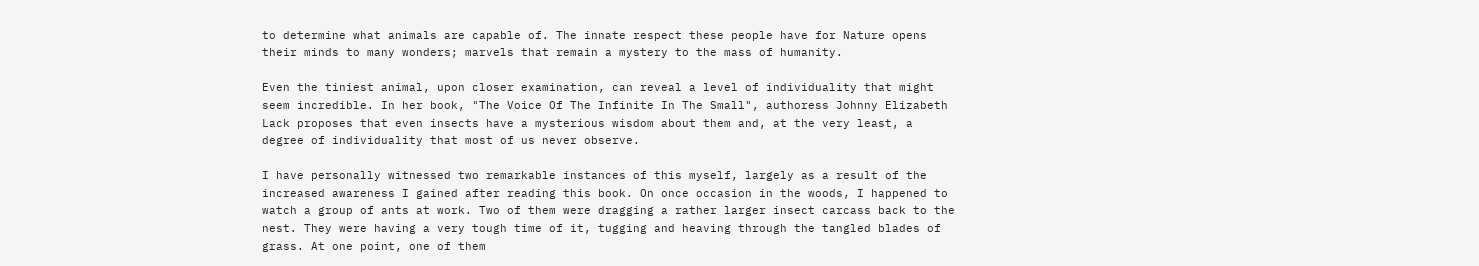to determine what animals are capable of. The innate respect these people have for Nature opens their minds to many wonders; marvels that remain a mystery to the mass of humanity.

Even the tiniest animal, upon closer examination, can reveal a level of individuality that might seem incredible. In her book, "The Voice Of The Infinite In The Small", authoress Johnny Elizabeth Lack proposes that even insects have a mysterious wisdom about them and, at the very least, a degree of individuality that most of us never observe.

I have personally witnessed two remarkable instances of this myself, largely as a result of the increased awareness I gained after reading this book. On once occasion in the woods, I happened to watch a group of ants at work. Two of them were dragging a rather larger insect carcass back to the nest. They were having a very tough time of it, tugging and heaving through the tangled blades of grass. At one point, one of them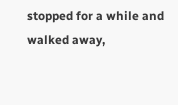stopped for a while and walked away,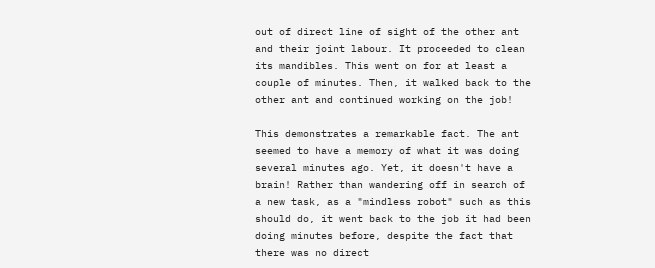out of direct line of sight of the other ant and their joint labour. It proceeded to clean its mandibles. This went on for at least a couple of minutes. Then, it walked back to the other ant and continued working on the job!

This demonstrates a remarkable fact. The ant seemed to have a memory of what it was doing several minutes ago. Yet, it doesn't have a brain! Rather than wandering off in search of a new task, as a "mindless robot" such as this should do, it went back to the job it had been doing minutes before, despite the fact that there was no direct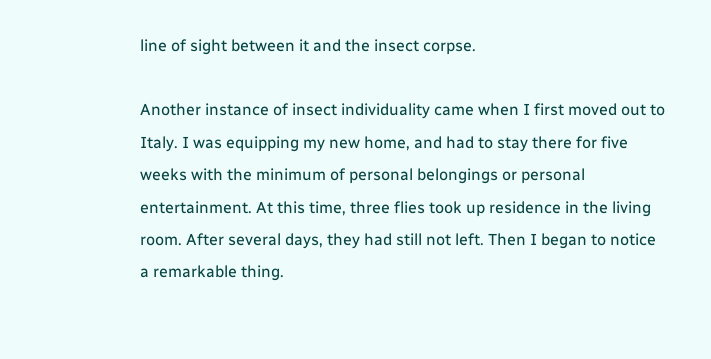line of sight between it and the insect corpse.

Another instance of insect individuality came when I first moved out to Italy. I was equipping my new home, and had to stay there for five weeks with the minimum of personal belongings or personal entertainment. At this time, three flies took up residence in the living room. After several days, they had still not left. Then I began to notice a remarkable thing.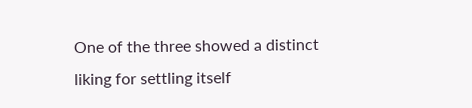One of the three showed a distinct liking for settling itself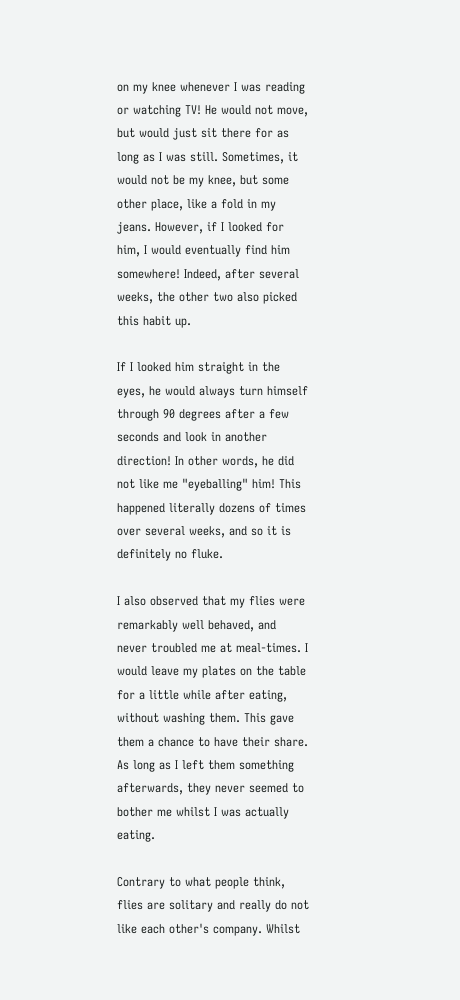on my knee whenever I was reading or watching TV! He would not move, but would just sit there for as long as I was still. Sometimes, it would not be my knee, but some other place, like a fold in my jeans. However, if I looked for him, I would eventually find him somewhere! Indeed, after several weeks, the other two also picked this habit up.

If I looked him straight in the eyes, he would always turn himself through 90 degrees after a few seconds and look in another direction! In other words, he did not like me "eyeballing" him! This happened literally dozens of times over several weeks, and so it is definitely no fluke.

I also observed that my flies were remarkably well behaved, and never troubled me at meal-times. I would leave my plates on the table for a little while after eating, without washing them. This gave them a chance to have their share. As long as I left them something afterwards, they never seemed to bother me whilst I was actually eating.

Contrary to what people think, flies are solitary and really do not like each other's company. Whilst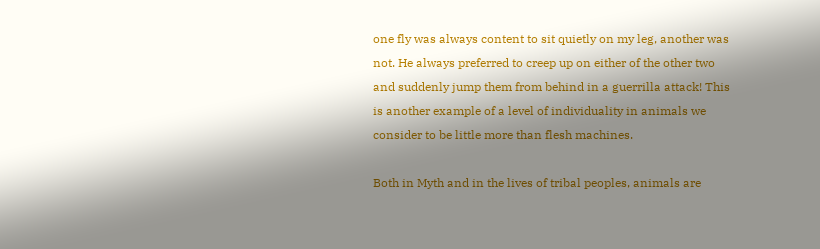one fly was always content to sit quietly on my leg, another was not. He always preferred to creep up on either of the other two and suddenly jump them from behind in a guerrilla attack! This is another example of a level of individuality in animals we consider to be little more than flesh machines.

Both in Myth and in the lives of tribal peoples, animals are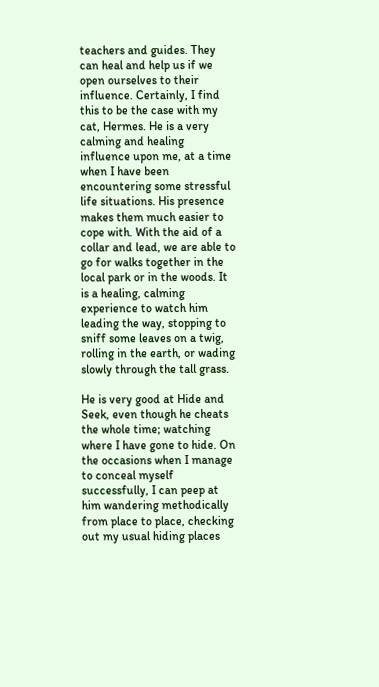teachers and guides. They can heal and help us if we open ourselves to their influence. Certainly, I find this to be the case with my cat, Hermes. He is a very calming and healing influence upon me, at a time when I have been encountering some stressful life situations. His presence makes them much easier to cope with. With the aid of a collar and lead, we are able to go for walks together in the local park or in the woods. It is a healing, calming experience to watch him leading the way, stopping to sniff some leaves on a twig, rolling in the earth, or wading slowly through the tall grass.

He is very good at Hide and Seek, even though he cheats the whole time; watching where I have gone to hide. On the occasions when I manage to conceal myself successfully, I can peep at him wandering methodically from place to place, checking out my usual hiding places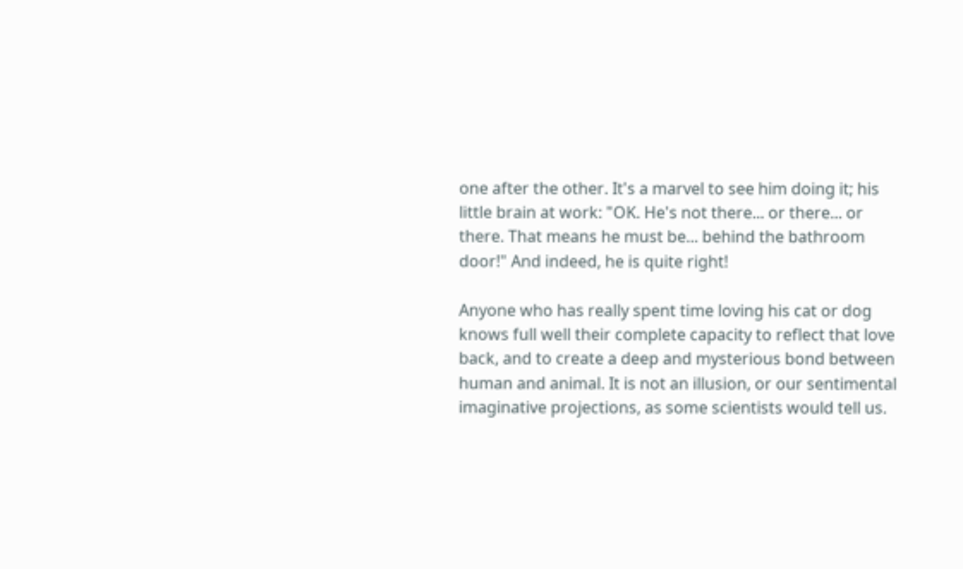one after the other. It's a marvel to see him doing it; his little brain at work: "OK. He's not there... or there... or there. That means he must be... behind the bathroom door!" And indeed, he is quite right!

Anyone who has really spent time loving his cat or dog knows full well their complete capacity to reflect that love back, and to create a deep and mysterious bond between human and animal. It is not an illusion, or our sentimental imaginative projections, as some scientists would tell us.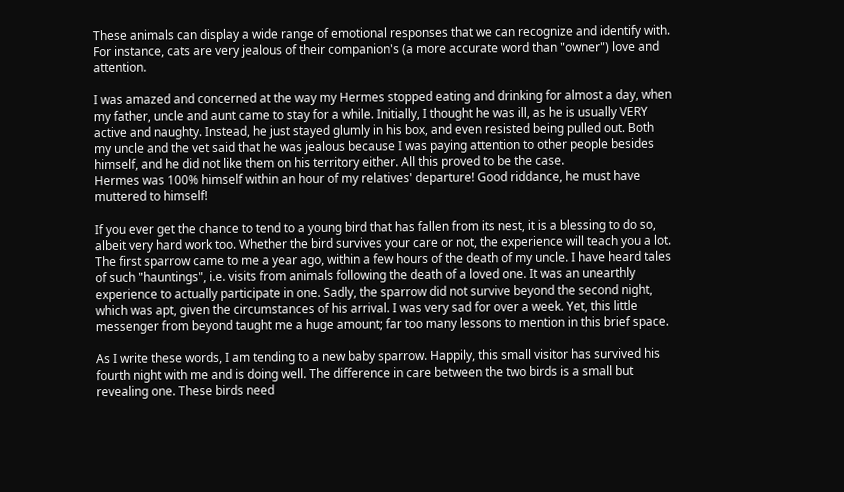These animals can display a wide range of emotional responses that we can recognize and identify with. For instance, cats are very jealous of their companion's (a more accurate word than "owner") love and attention.

I was amazed and concerned at the way my Hermes stopped eating and drinking for almost a day, when my father, uncle and aunt came to stay for a while. Initially, I thought he was ill, as he is usually VERY active and naughty. Instead, he just stayed glumly in his box, and even resisted being pulled out. Both my uncle and the vet said that he was jealous because I was paying attention to other people besides himself, and he did not like them on his territory either. All this proved to be the case.
Hermes was 100% himself within an hour of my relatives' departure! Good riddance, he must have muttered to himself!

If you ever get the chance to tend to a young bird that has fallen from its nest, it is a blessing to do so, albeit very hard work too. Whether the bird survives your care or not, the experience will teach you a lot. The first sparrow came to me a year ago, within a few hours of the death of my uncle. I have heard tales of such "hauntings", i.e. visits from animals following the death of a loved one. It was an unearthly experience to actually participate in one. Sadly, the sparrow did not survive beyond the second night, which was apt, given the circumstances of his arrival. I was very sad for over a week. Yet, this little messenger from beyond taught me a huge amount; far too many lessons to mention in this brief space.

As I write these words, I am tending to a new baby sparrow. Happily, this small visitor has survived his fourth night with me and is doing well. The difference in care between the two birds is a small but revealing one. These birds need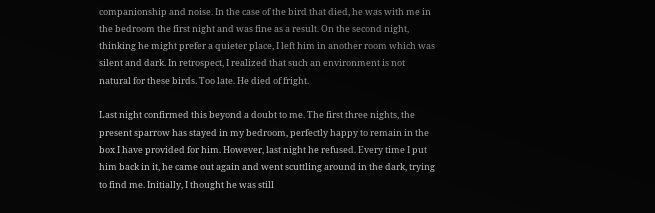companionship and noise. In the case of the bird that died, he was with me in the bedroom the first night and was fine as a result. On the second night, thinking he might prefer a quieter place, I left him in another room which was silent and dark. In retrospect, I realized that such an environment is not natural for these birds. Too late. He died of fright.

Last night confirmed this beyond a doubt to me. The first three nights, the present sparrow has stayed in my bedroom, perfectly happy to remain in the box I have provided for him. However, last night he refused. Every time I put him back in it, he came out again and went scuttling around in the dark, trying to find me. Initially, I thought he was still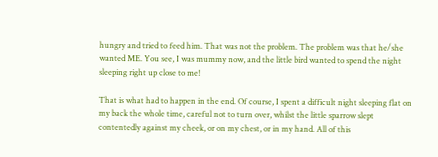hungry and tried to feed him. That was not the problem. The problem was that he/she wanted ME. You see, I was mummy now, and the little bird wanted to spend the night sleeping right up close to me!

That is what had to happen in the end. Of course, I spent a difficult night sleeping flat on my back the whole time, careful not to turn over, whilst the little sparrow slept contentedly against my cheek, or on my chest, or in my hand. All of this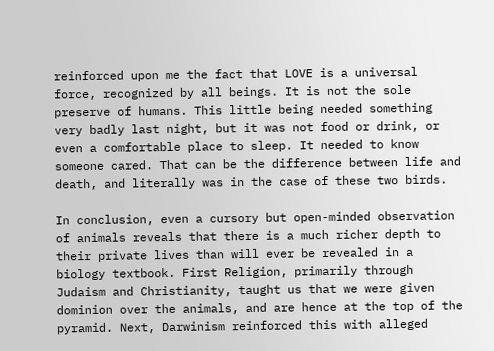reinforced upon me the fact that LOVE is a universal force, recognized by all beings. It is not the sole preserve of humans. This little being needed something very badly last night, but it was not food or drink, or even a comfortable place to sleep. It needed to know someone cared. That can be the difference between life and death, and literally was in the case of these two birds.

In conclusion, even a cursory but open-minded observation of animals reveals that there is a much richer depth to their private lives than will ever be revealed in a biology textbook. First Religion, primarily through Judaism and Christianity, taught us that we were given dominion over the animals, and are hence at the top of the pyramid. Next, Darwinism reinforced this with alleged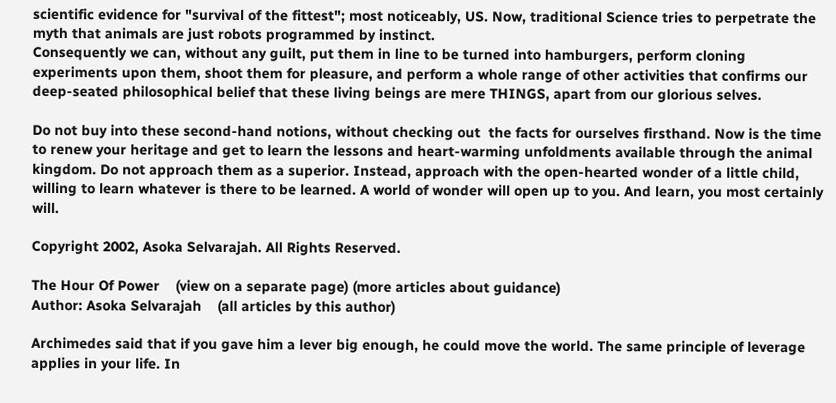scientific evidence for "survival of the fittest"; most noticeably, US. Now, traditional Science tries to perpetrate the myth that animals are just robots programmed by instinct.
Consequently we can, without any guilt, put them in line to be turned into hamburgers, perform cloning experiments upon them, shoot them for pleasure, and perform a whole range of other activities that confirms our deep-seated philosophical belief that these living beings are mere THINGS, apart from our glorious selves.

Do not buy into these second-hand notions, without checking out  the facts for ourselves firsthand. Now is the time to renew your heritage and get to learn the lessons and heart-warming unfoldments available through the animal kingdom. Do not approach them as a superior. Instead, approach with the open-hearted wonder of a little child, willing to learn whatever is there to be learned. A world of wonder will open up to you. And learn, you most certainly will.

Copyright 2002, Asoka Selvarajah. All Rights Reserved.

The Hour Of Power    (view on a separate page) (more articles about guidance)
Author: Asoka Selvarajah    (all articles by this author)

Archimedes said that if you gave him a lever big enough, he could move the world. The same principle of leverage applies in your life. In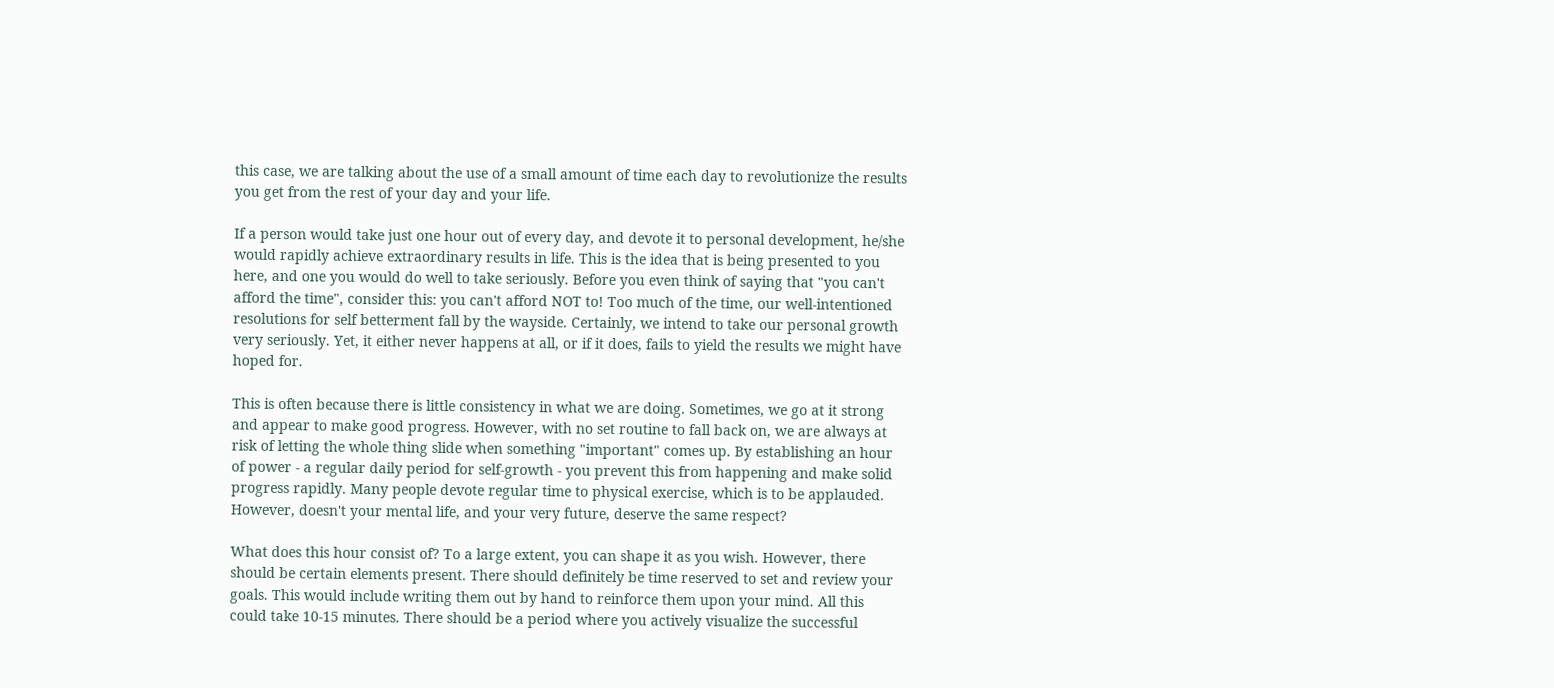this case, we are talking about the use of a small amount of time each day to revolutionize the results you get from the rest of your day and your life.

If a person would take just one hour out of every day, and devote it to personal development, he/she would rapidly achieve extraordinary results in life. This is the idea that is being presented to you here, and one you would do well to take seriously. Before you even think of saying that "you can't afford the time", consider this: you can't afford NOT to! Too much of the time, our well-intentioned resolutions for self betterment fall by the wayside. Certainly, we intend to take our personal growth very seriously. Yet, it either never happens at all, or if it does, fails to yield the results we might have hoped for.

This is often because there is little consistency in what we are doing. Sometimes, we go at it strong and appear to make good progress. However, with no set routine to fall back on, we are always at risk of letting the whole thing slide when something "important" comes up. By establishing an hour of power - a regular daily period for self-growth - you prevent this from happening and make solid progress rapidly. Many people devote regular time to physical exercise, which is to be applauded. However, doesn't your mental life, and your very future, deserve the same respect?

What does this hour consist of? To a large extent, you can shape it as you wish. However, there should be certain elements present. There should definitely be time reserved to set and review your goals. This would include writing them out by hand to reinforce them upon your mind. All this could take 10-15 minutes. There should be a period where you actively visualize the successful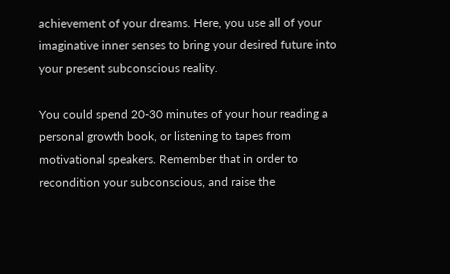achievement of your dreams. Here, you use all of your imaginative inner senses to bring your desired future into your present subconscious reality.

You could spend 20-30 minutes of your hour reading a personal growth book, or listening to tapes from motivational speakers. Remember that in order to recondition your subconscious, and raise the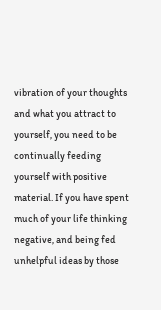vibration of your thoughts and what you attract to yourself, you need to be continually feeding yourself with positive material. If you have spent much of your life thinking negative, and being fed unhelpful ideas by those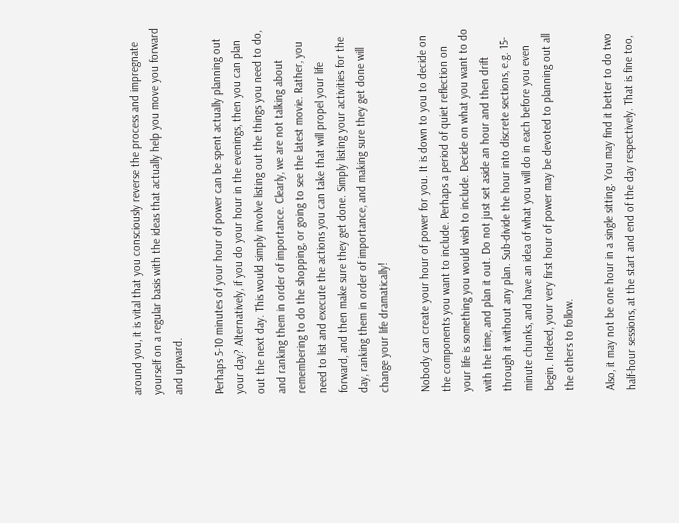around you, it is vital that you consciously reverse the process and impregnate yourself on a regular basis with the ideas that actually help you move you forward and upward.

Perhaps 5-10 minutes of your hour of power can be spent actually planning out your day? Alternatively, if you do your hour in the evenings, then you can plan out the next day. This would simply involve listing out the things you need to do, and ranking them in order of importance. Clearly, we are not talking about remembering to do the shopping, or going to see the latest movie. Rather, you need to list and execute the actions you can take that will propel your life forward, and then make sure they get done. Simply listing your activities for the day, ranking them in order of importance, and making sure they get done will change your life dramatically!

Nobody can create your hour of power for you. It is down to you to decide on the components you want to include. Perhaps a period of quiet reflection on your life is something you would wish to include. Decide on what you want to do with the time, and plan it out. Do not just set aside an hour and then drift through it without any plan. Sub-divide the hour into discrete sections, e.g. 15-minute chunks, and have an idea of what you will do in each before you even begin. Indeed, your very first hour of power may be devoted to planning out all the others to follow.

Also, it may not be one hour in a single sitting. You may find it better to do two half-hour sessions, at the start and end of the day respectively. That is fine too,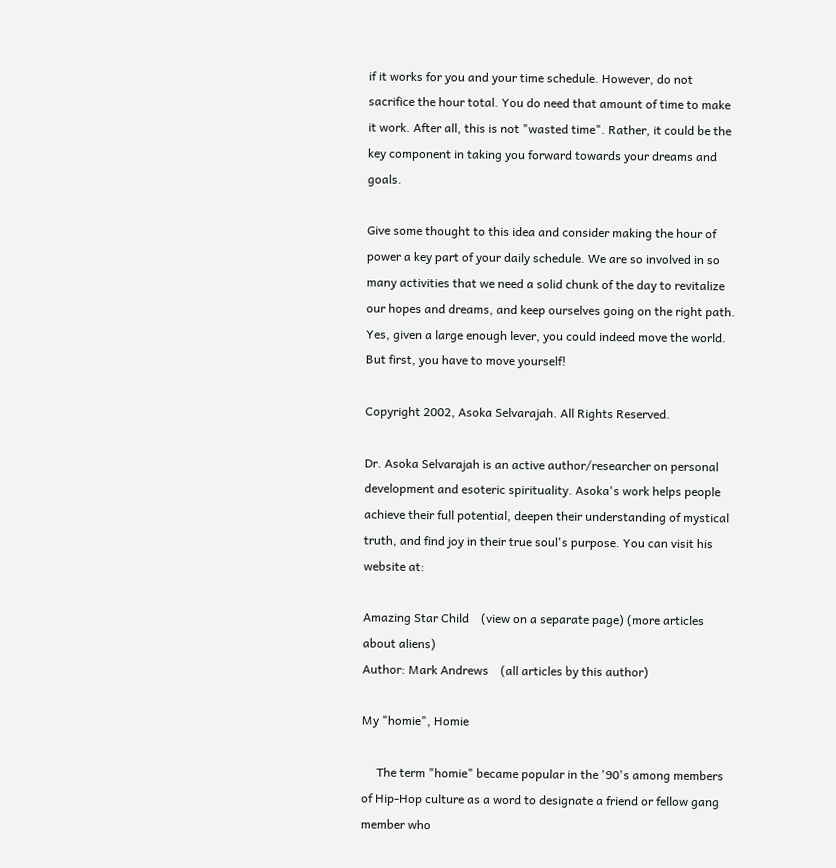if it works for you and your time schedule. However, do not sacrifice the hour total. You do need that amount of time to make it work. After all, this is not "wasted time". Rather, it could be the key component in taking you forward towards your dreams and goals.

Give some thought to this idea and consider making the hour of power a key part of your daily schedule. We are so involved in so many activities that we need a solid chunk of the day to revitalize our hopes and dreams, and keep ourselves going on the right path. Yes, given a large enough lever, you could indeed move the world. But first, you have to move yourself!

Copyright 2002, Asoka Selvarajah. All Rights Reserved.

Dr. Asoka Selvarajah is an active author/researcher on personal development and esoteric spirituality. Asoka's work helps people achieve their full potential, deepen their understanding of mystical truth, and find joy in their true soul's purpose. You can visit his website at:

Amazing Star Child    (view on a separate page) (more articles about aliens)
Author: Mark Andrews    (all articles by this author)

My "homie", Homie

     The term "homie" became popular in the '90's among members of Hip-Hop culture as a word to designate a friend or fellow gang member who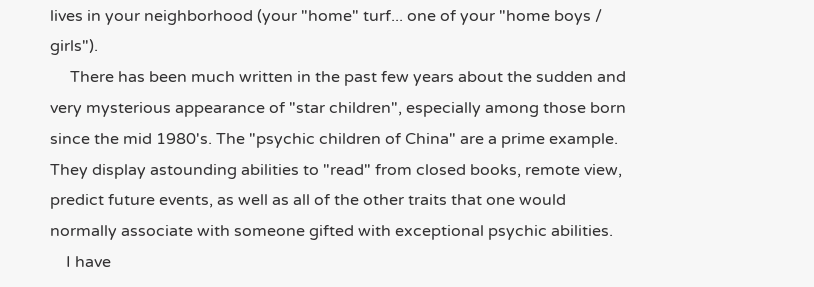lives in your neighborhood (your "home" turf... one of your "home boys / girls").
     There has been much written in the past few years about the sudden and very mysterious appearance of "star children", especially among those born since the mid 1980's. The "psychic children of China" are a prime example. They display astounding abilities to "read" from closed books, remote view, predict future events, as well as all of the other traits that one would normally associate with someone gifted with exceptional psychic abilities.
    I have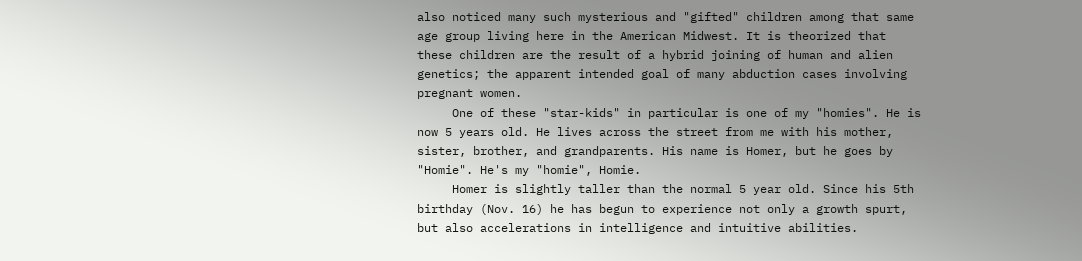also noticed many such mysterious and "gifted" children among that same age group living here in the American Midwest. It is theorized that these children are the result of a hybrid joining of human and alien genetics; the apparent intended goal of many abduction cases involving pregnant women.
     One of these "star-kids" in particular is one of my "homies". He is now 5 years old. He lives across the street from me with his mother, sister, brother, and grandparents. His name is Homer, but he goes by "Homie". He's my "homie", Homie.
     Homer is slightly taller than the normal 5 year old. Since his 5th birthday (Nov. 16) he has begun to experience not only a growth spurt, but also accelerations in intelligence and intuitive abilities.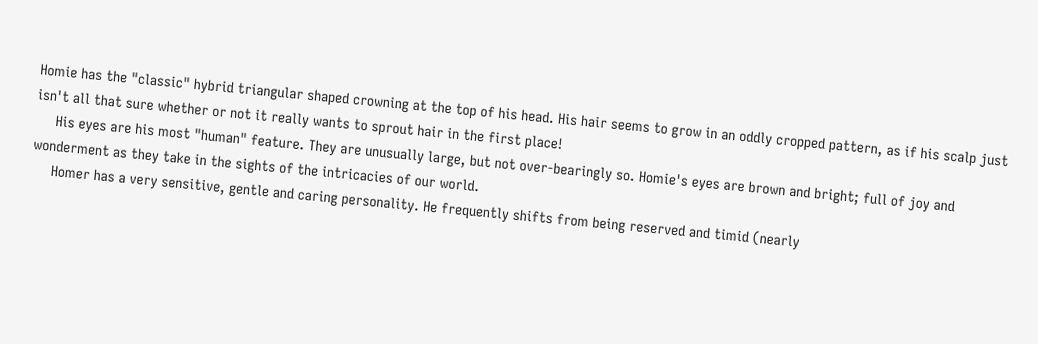Homie has the "classic" hybrid triangular shaped crowning at the top of his head. His hair seems to grow in an oddly cropped pattern, as if his scalp just isn't all that sure whether or not it really wants to sprout hair in the first place!
     His eyes are his most "human" feature. They are unusually large, but not over-bearingly so. Homie's eyes are brown and bright; full of joy and wonderment as they take in the sights of the intricacies of our world.
     Homer has a very sensitive, gentle and caring personality. He frequently shifts from being reserved and timid (nearly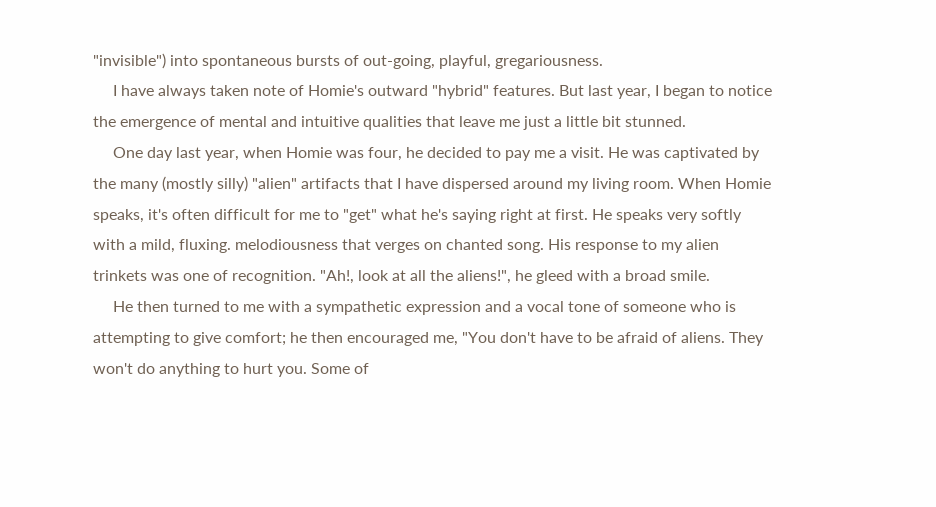"invisible") into spontaneous bursts of out-going, playful, gregariousness.
     I have always taken note of Homie's outward "hybrid" features. But last year, I began to notice the emergence of mental and intuitive qualities that leave me just a little bit stunned.
     One day last year, when Homie was four, he decided to pay me a visit. He was captivated by the many (mostly silly) "alien" artifacts that I have dispersed around my living room. When Homie speaks, it's often difficult for me to "get" what he's saying right at first. He speaks very softly with a mild, fluxing. melodiousness that verges on chanted song. His response to my alien trinkets was one of recognition. "Ah!, look at all the aliens!", he gleed with a broad smile.
     He then turned to me with a sympathetic expression and a vocal tone of someone who is attempting to give comfort; he then encouraged me, "You don't have to be afraid of aliens. They won't do anything to hurt you. Some of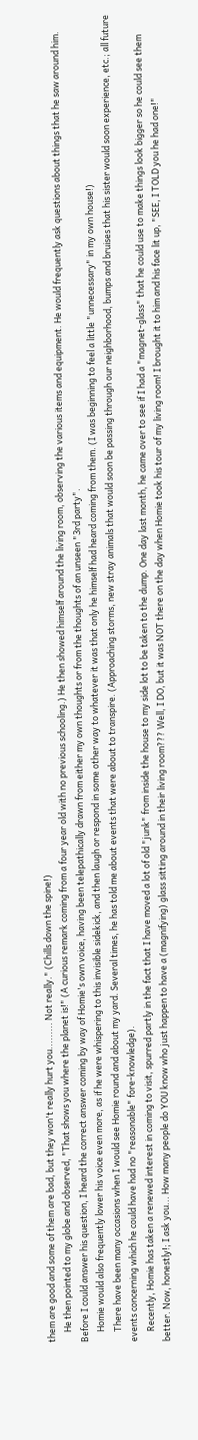them are good and some of them are bad, but they won't really hurt you......... Not really." (Chills down the spine!)
     He then pointed to my globe and observed, "That shows you where the planet is!" (A curious remark coming from a four year old with no previous schooling.) He then showed himself around the living room, observing the various items and equipment. He would frequently ask questions about things that he saw around him. Before I could answer his question, I heard the correct answer coming by way of Homie's own voice, having been telepathically drawn from either my own thoughts or from the thoughts of an unseen "3rd party".
     Homie would also frequently lower his voice even more, as if he were whispering to this invisible sidekick, and then laugh or respond in some other way to whatever it was that only he himself had heard coming from them. (I was beginning to feel a little "unnecessary" in my own house!)
     There have been many occasions when I would see Homie round and about my yard. Several times, he has told me about events that were about to transpire. (Approaching storms, new stray animals that would soon be passing through our neighborhood, bumps and bruises that his sister would soon experience, etc.; all future events concerning which he could have had no "reasonable" fore-knowledge).
     Recently, Homie has taken a renewed interest in coming to visit, spurred partly in the fact that I have moved a lot of old "junk" from inside the house to my side lot to be taken to the dump. One day last month, he came over to see if I had a "magnet-glass" that he could use to make things look bigger so he could see them better. Now, honestly!; I ask you... How many people do YOU know who just happen to have a (magnifying) glass sitting around in their living room??? Well, I DO, but it was NOT there on the day when Homie took his tour of my living room! I brought it to him and his face lit up, "SEE, I TOLD you he had one!"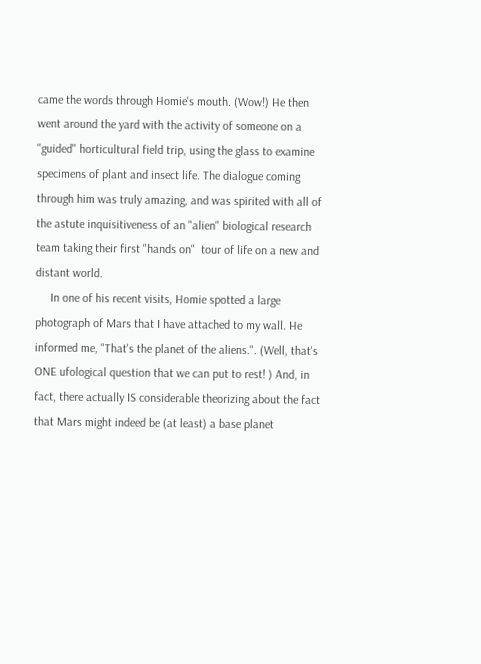came the words through Homie's mouth. (Wow!) He then went around the yard with the activity of someone on a "guided" horticultural field trip, using the glass to examine specimens of plant and insect life. The dialogue coming through him was truly amazing, and was spirited with all of the astute inquisitiveness of an "alien" biological research team taking their first "hands on"  tour of life on a new and distant world.
     In one of his recent visits, Homie spotted a large photograph of Mars that I have attached to my wall. He informed me, "That's the planet of the aliens.". (Well, that's ONE ufological question that we can put to rest! ) And, in fact, there actually IS considerable theorizing about the fact that Mars might indeed be (at least) a base planet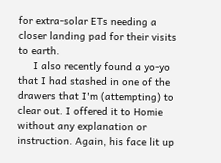for extra-solar ETs needing a closer landing pad for their visits to earth.
     I also recently found a yo-yo that I had stashed in one of the drawers that I'm (attempting) to clear out. I offered it to Homie without any explanation or instruction. Again, his face lit up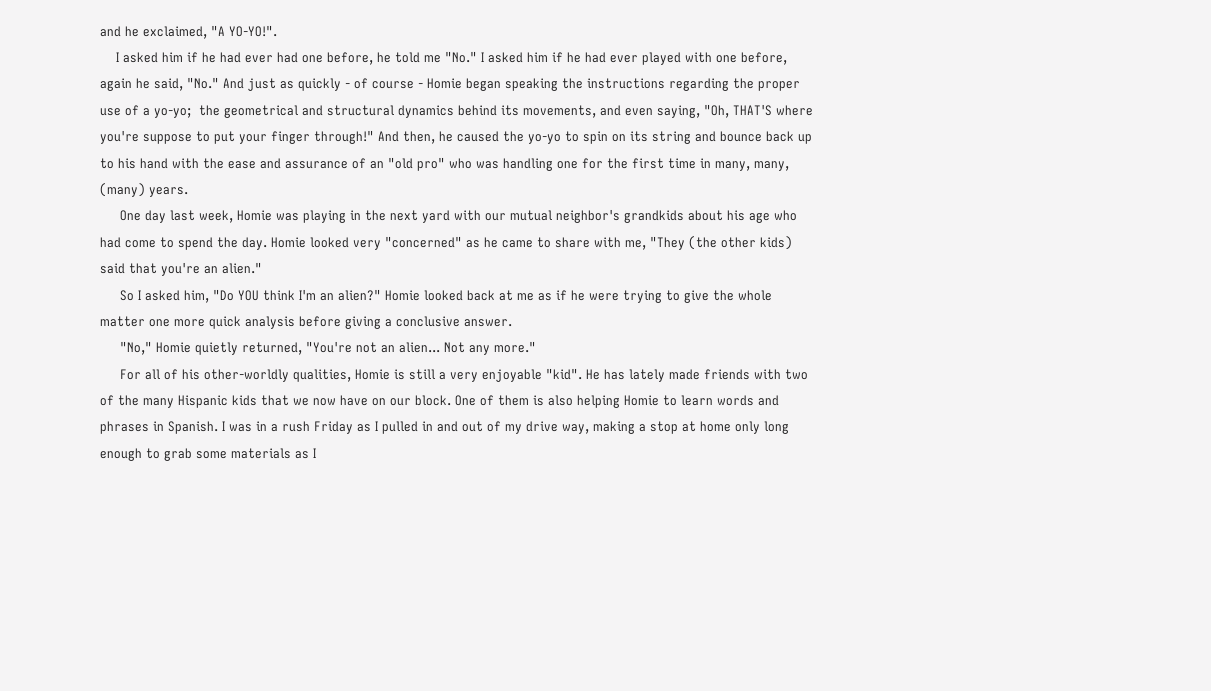and he exclaimed, "A YO-YO!".
    I asked him if he had ever had one before, he told me "No." I asked him if he had ever played with one before, again he said, "No." And just as quickly - of course - Homie began speaking the instructions regarding the proper use of a yo-yo;  the geometrical and structural dynamics behind its movements, and even saying, "Oh, THAT'S where you're suppose to put your finger through!" And then, he caused the yo-yo to spin on its string and bounce back up to his hand with the ease and assurance of an "old pro" who was handling one for the first time in many, many, (many) years.
     One day last week, Homie was playing in the next yard with our mutual neighbor's grandkids about his age who had come to spend the day. Homie looked very "concerned" as he came to share with me, "They (the other kids) said that you're an alien."
     So I asked him, "Do YOU think I'm an alien?" Homie looked back at me as if he were trying to give the whole matter one more quick analysis before giving a conclusive answer.
     "No," Homie quietly returned, "You're not an alien... Not any more."
     For all of his other-worldly qualities, Homie is still a very enjoyable "kid". He has lately made friends with two of the many Hispanic kids that we now have on our block. One of them is also helping Homie to learn words and phrases in Spanish. I was in a rush Friday as I pulled in and out of my drive way, making a stop at home only long enough to grab some materials as I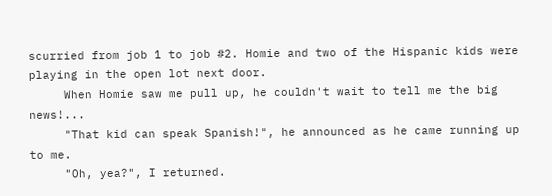scurried from job 1 to job #2. Homie and two of the Hispanic kids were playing in the open lot next door.
     When Homie saw me pull up, he couldn't wait to tell me the big news!...
     "That kid can speak Spanish!", he announced as he came running up to me.
     "Oh, yea?", I returned.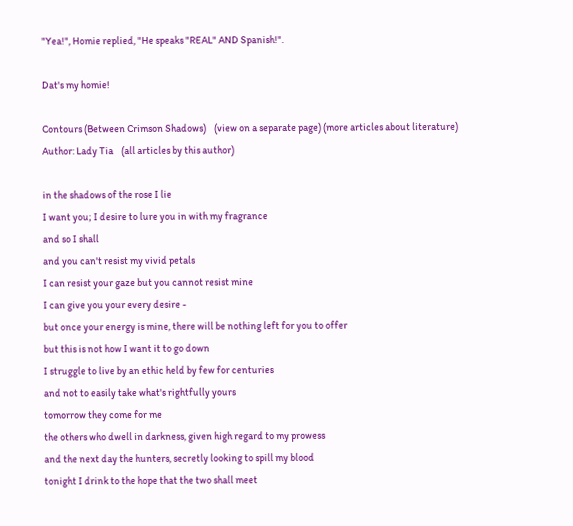"Yea!", Homie replied, "He speaks "REAL" AND Spanish!".

Dat's my homie!

Contours (Between Crimson Shadows)    (view on a separate page) (more articles about literature)
Author: Lady Tia    (all articles by this author)

in the shadows of the rose I lie
I want you; I desire to lure you in with my fragrance
and so I shall
and you can't resist my vivid petals
I can resist your gaze but you cannot resist mine
I can give you your every desire -
but once your energy is mine, there will be nothing left for you to offer
but this is not how I want it to go down
I struggle to live by an ethic held by few for centuries
and not to easily take what's rightfully yours
tomorrow they come for me
the others who dwell in darkness, given high regard to my prowess
and the next day the hunters, secretly looking to spill my blood
tonight I drink to the hope that the two shall meet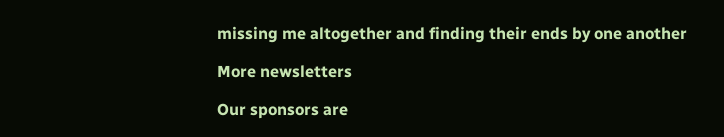missing me altogether and finding their ends by one another

More newsletters

Our sponsors are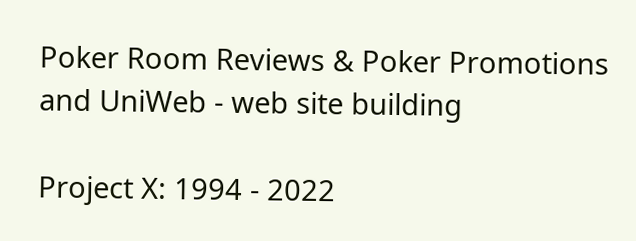Poker Room Reviews & Poker Promotions and UniWeb - web site building

Project X: 1994 - 2022